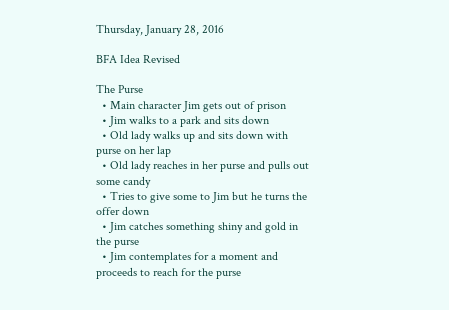Thursday, January 28, 2016

BFA Idea Revised

The Purse
  • Main character Jim gets out of prison
  • Jim walks to a park and sits down
  • Old lady walks up and sits down with purse on her lap
  • Old lady reaches in her purse and pulls out some candy
  • Tries to give some to Jim but he turns the offer down
  • Jim catches something shiny and gold in the purse
  • Jim contemplates for a moment and proceeds to reach for the purse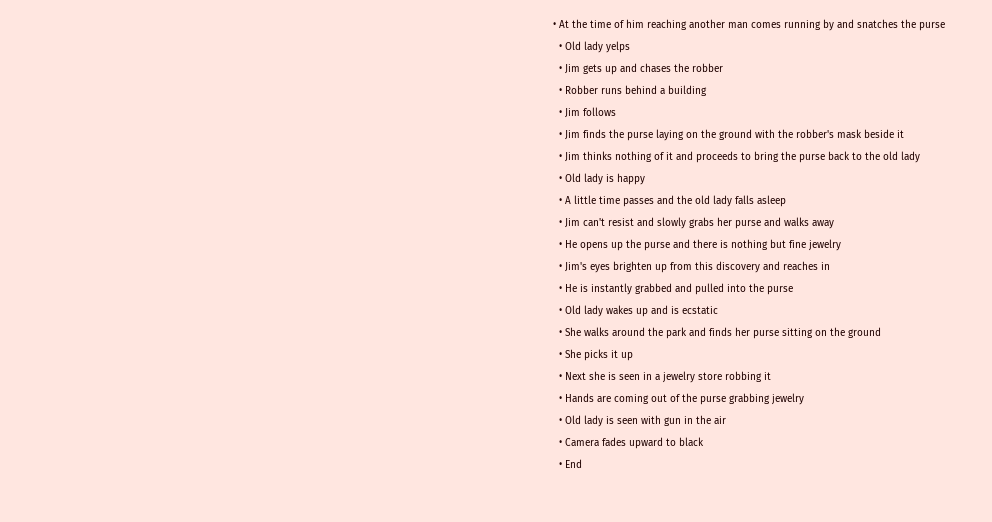• At the time of him reaching another man comes running by and snatches the purse
  • Old lady yelps
  • Jim gets up and chases the robber
  • Robber runs behind a building
  • Jim follows
  • Jim finds the purse laying on the ground with the robber's mask beside it
  • Jim thinks nothing of it and proceeds to bring the purse back to the old lady
  • Old lady is happy
  • A little time passes and the old lady falls asleep
  • Jim can't resist and slowly grabs her purse and walks away
  • He opens up the purse and there is nothing but fine jewelry
  • Jim's eyes brighten up from this discovery and reaches in
  • He is instantly grabbed and pulled into the purse
  • Old lady wakes up and is ecstatic
  • She walks around the park and finds her purse sitting on the ground
  • She picks it up
  • Next she is seen in a jewelry store robbing it
  • Hands are coming out of the purse grabbing jewelry
  • Old lady is seen with gun in the air
  • Camera fades upward to black
  • End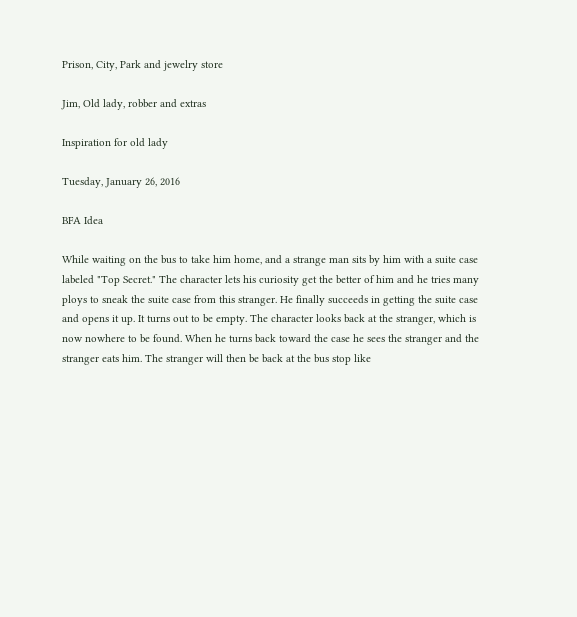Prison, City, Park and jewelry store

Jim, Old lady, robber and extras

Inspiration for old lady

Tuesday, January 26, 2016

BFA Idea

While waiting on the bus to take him home, and a strange man sits by him with a suite case labeled "Top Secret." The character lets his curiosity get the better of him and he tries many ploys to sneak the suite case from this stranger. He finally succeeds in getting the suite case and opens it up. It turns out to be empty. The character looks back at the stranger, which is now nowhere to be found. When he turns back toward the case he sees the stranger and the stranger eats him. The stranger will then be back at the bus stop like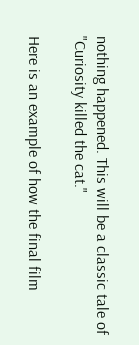nothing happened. This will be a classic tale of "Curiosity killed the cat."

Here is an example of how the final film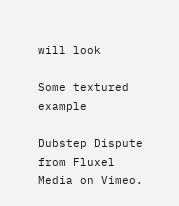will look

Some textured example

Dubstep Dispute from Fluxel Media on Vimeo.